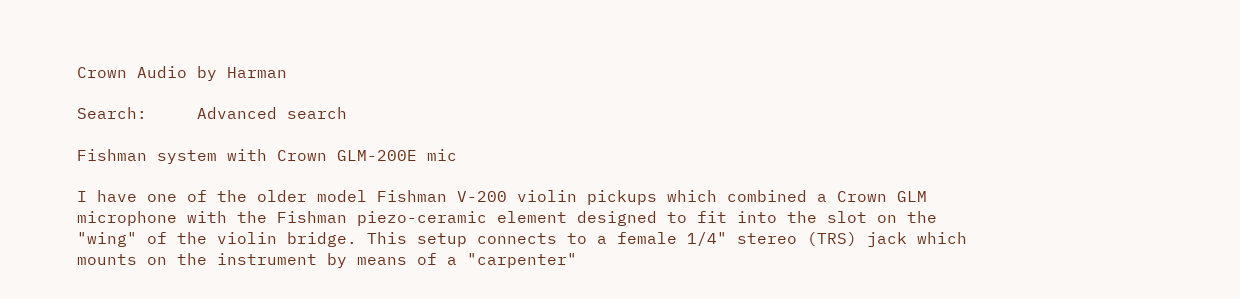Crown Audio by Harman

Search:     Advanced search

Fishman system with Crown GLM-200E mic

I have one of the older model Fishman V-200 violin pickups which combined a Crown GLM microphone with the Fishman piezo-ceramic element designed to fit into the slot on the "wing" of the violin bridge. This setup connects to a female 1/4" stereo (TRS) jack which mounts on the instrument by means of a "carpenter"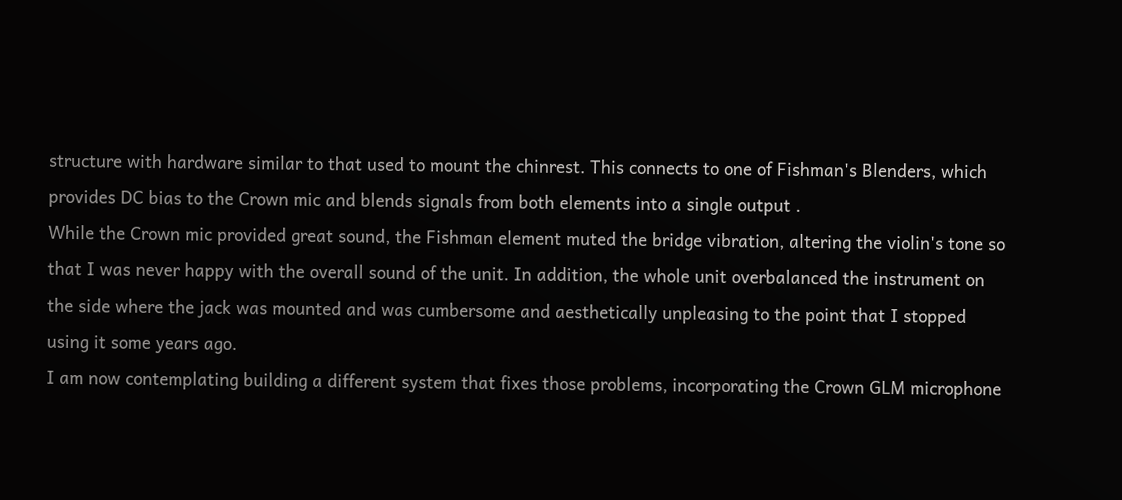structure with hardware similar to that used to mount the chinrest. This connects to one of Fishman's Blenders, which provides DC bias to the Crown mic and blends signals from both elements into a single output .
While the Crown mic provided great sound, the Fishman element muted the bridge vibration, altering the violin's tone so that I was never happy with the overall sound of the unit. In addition, the whole unit overbalanced the instrument on the side where the jack was mounted and was cumbersome and aesthetically unpleasing to the point that I stopped using it some years ago.
I am now contemplating building a different system that fixes those problems, incorporating the Crown GLM microphone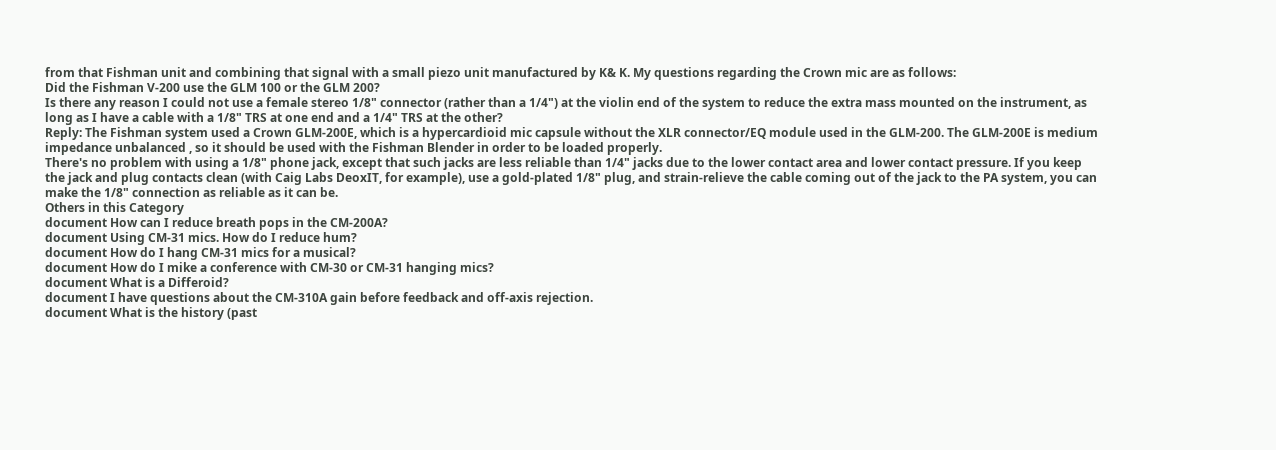from that Fishman unit and combining that signal with a small piezo unit manufactured by K& K. My questions regarding the Crown mic are as follows:
Did the Fishman V-200 use the GLM 100 or the GLM 200?
Is there any reason I could not use a female stereo 1/8" connector (rather than a 1/4") at the violin end of the system to reduce the extra mass mounted on the instrument, as long as I have a cable with a 1/8" TRS at one end and a 1/4" TRS at the other?
Reply: The Fishman system used a Crown GLM-200E, which is a hypercardioid mic capsule without the XLR connector/EQ module used in the GLM-200. The GLM-200E is medium impedance unbalanced , so it should be used with the Fishman Blender in order to be loaded properly.
There's no problem with using a 1/8" phone jack, except that such jacks are less reliable than 1/4" jacks due to the lower contact area and lower contact pressure. If you keep the jack and plug contacts clean (with Caig Labs DeoxIT, for example), use a gold-plated 1/8" plug, and strain-relieve the cable coming out of the jack to the PA system, you can make the 1/8" connection as reliable as it can be.
Others in this Category
document How can I reduce breath pops in the CM-200A?
document Using CM-31 mics. How do I reduce hum?
document How do I hang CM-31 mics for a musical?
document How do I mike a conference with CM-30 or CM-31 hanging mics?
document What is a Differoid?
document I have questions about the CM-310A gain before feedback and off-axis rejection.
document What is the history (past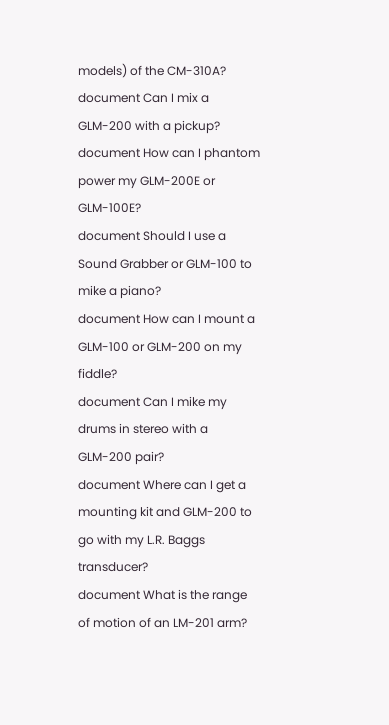models) of the CM-310A?
document Can I mix a GLM-200 with a pickup?
document How can I phantom power my GLM-200E or GLM-100E?
document Should I use a Sound Grabber or GLM-100 to mike a piano?
document How can I mount a GLM-100 or GLM-200 on my fiddle?
document Can I mike my drums in stereo with a GLM-200 pair?
document Where can I get a mounting kit and GLM-200 to go with my L.R. Baggs transducer?
document What is the range of motion of an LM-201 arm?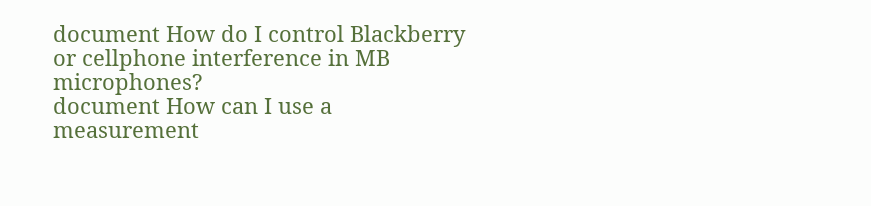document How do I control Blackberry or cellphone interference in MB microphones?
document How can I use a measurement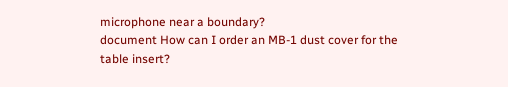microphone near a boundary?
document How can I order an MB-1 dust cover for the table insert?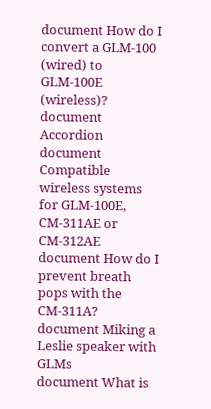document How do I convert a GLM-100 (wired) to GLM-100E (wireless)?
document Accordion
document Compatible wireless systems for GLM-100E, CM-311AE or CM-312AE
document How do I prevent breath pops with the CM-311A?
document Miking a Leslie speaker with GLMs
document What is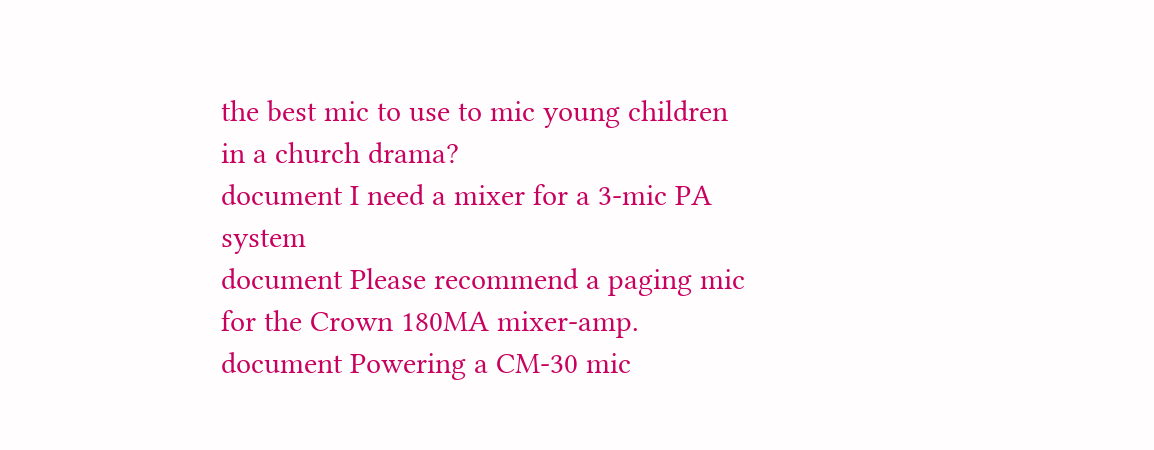the best mic to use to mic young children in a church drama?
document I need a mixer for a 3-mic PA system
document Please recommend a paging mic for the Crown 180MA mixer-amp.
document Powering a CM-30 mic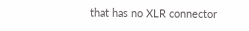that has no XLR connector